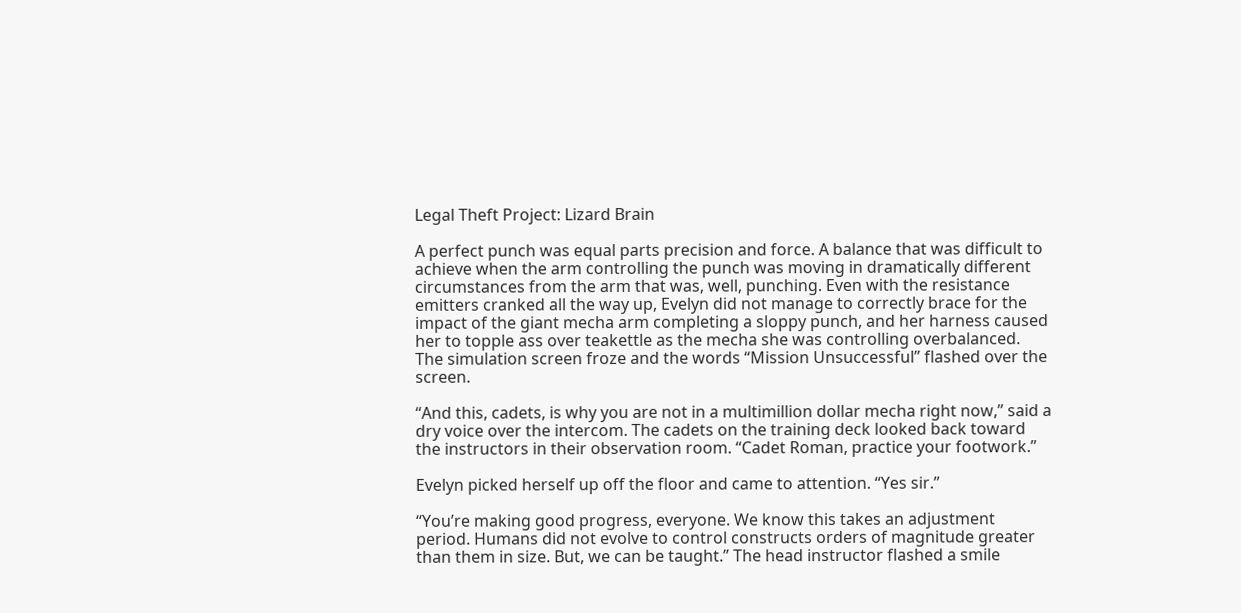Legal Theft Project: Lizard Brain

A perfect punch was equal parts precision and force. A balance that was difficult to achieve when the arm controlling the punch was moving in dramatically different circumstances from the arm that was, well, punching. Even with the resistance emitters cranked all the way up, Evelyn did not manage to correctly brace for the impact of the giant mecha arm completing a sloppy punch, and her harness caused her to topple ass over teakettle as the mecha she was controlling overbalanced. The simulation screen froze and the words “Mission Unsuccessful” flashed over the screen.

“And this, cadets, is why you are not in a multimillion dollar mecha right now,” said a dry voice over the intercom. The cadets on the training deck looked back toward the instructors in their observation room. “Cadet Roman, practice your footwork.”

Evelyn picked herself up off the floor and came to attention. “Yes sir.”

“You’re making good progress, everyone. We know this takes an adjustment period. Humans did not evolve to control constructs orders of magnitude greater than them in size. But, we can be taught.” The head instructor flashed a smile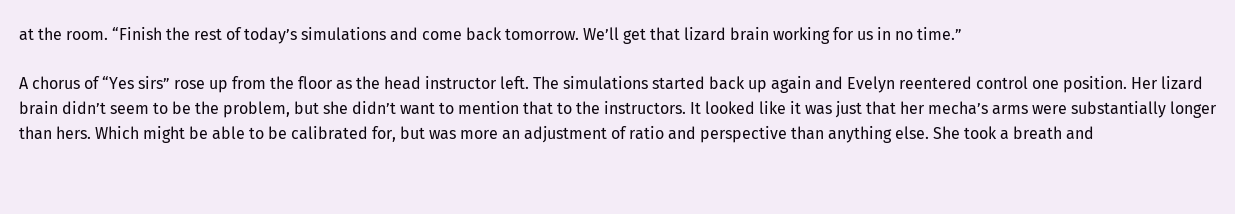at the room. “Finish the rest of today’s simulations and come back tomorrow. We’ll get that lizard brain working for us in no time.”

A chorus of “Yes sirs” rose up from the floor as the head instructor left. The simulations started back up again and Evelyn reentered control one position. Her lizard brain didn’t seem to be the problem, but she didn’t want to mention that to the instructors. It looked like it was just that her mecha’s arms were substantially longer than hers. Which might be able to be calibrated for, but was more an adjustment of ratio and perspective than anything else. She took a breath and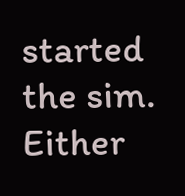started the sim. Either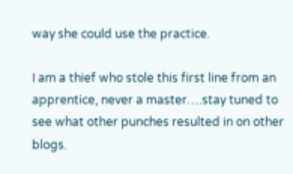way she could use the practice.

I am a thief who stole this first line from an apprentice, never a master….stay tuned to see what other punches resulted in on other blogs.